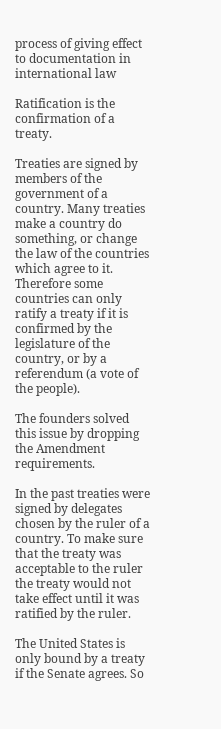process of giving effect to documentation in international law

Ratification is the confirmation of a treaty.

Treaties are signed by members of the government of a country. Many treaties make a country do something, or change the law of the countries which agree to it. Therefore some countries can only ratify a treaty if it is confirmed by the legislature of the country, or by a referendum (a vote of the people).

The founders solved this issue by dropping the Amendment requirements.

In the past treaties were signed by delegates chosen by the ruler of a country. To make sure that the treaty was acceptable to the ruler the treaty would not take effect until it was ratified by the ruler.

The United States is only bound by a treaty if the Senate agrees. So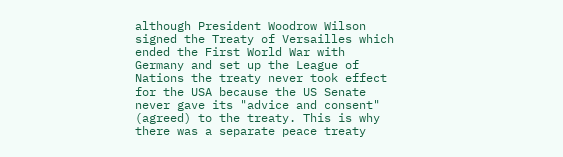although President Woodrow Wilson signed the Treaty of Versailles which ended the First World War with Germany and set up the League of Nations the treaty never took effect for the USA because the US Senate never gave its "advice and consent" (agreed) to the treaty. This is why there was a separate peace treaty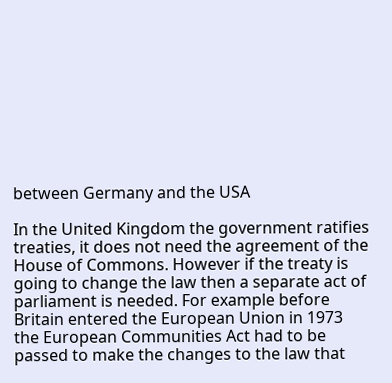between Germany and the USA

In the United Kingdom the government ratifies treaties, it does not need the agreement of the House of Commons. However if the treaty is going to change the law then a separate act of parliament is needed. For example before Britain entered the European Union in 1973 the European Communities Act had to be passed to make the changes to the law that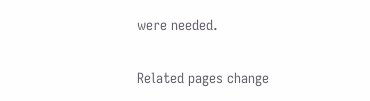were needed.

Related pages change